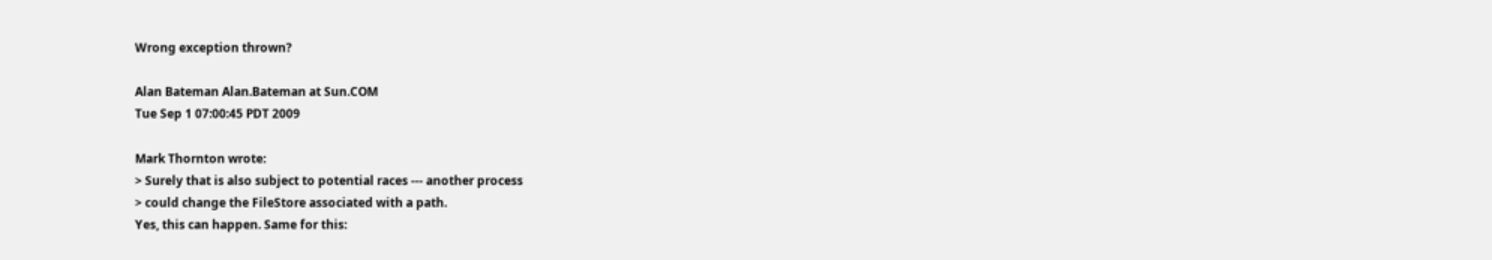Wrong exception thrown?

Alan Bateman Alan.Bateman at Sun.COM
Tue Sep 1 07:00:45 PDT 2009

Mark Thornton wrote:
> Surely that is also subject to potential races --- another process
> could change the FileStore associated with a path.
Yes, this can happen. Same for this: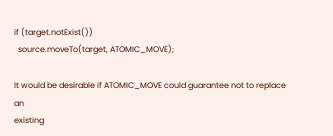if (target.notExist())
  source.moveTo(target, ATOMIC_MOVE);

It would be desirable if ATOMIC_MOVE could guarantee not to replace an
existing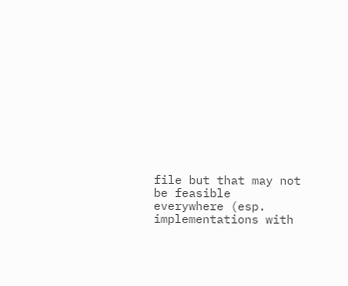file but that may not be feasible everywhere (esp.
implementations with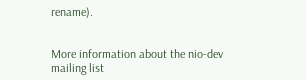rename).


More information about the nio-dev mailing list